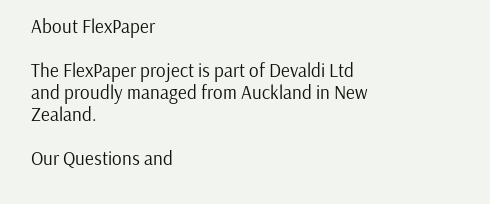About FlexPaper

The FlexPaper project is part of Devaldi Ltd and proudly managed from Auckland in New Zealand.

Our Questions and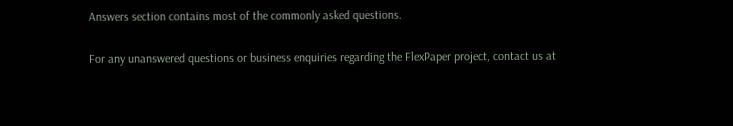Answers section contains most of the commonly asked questions.

For any unanswered questions or business enquiries regarding the FlexPaper project, contact us at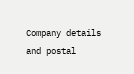Company details and postal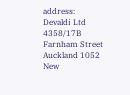address:
Devaldi Ltd
4358/17B Farnham Street
Auckland 1052
New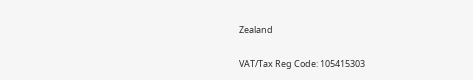Zealand

VAT/Tax Reg Code: 105415303